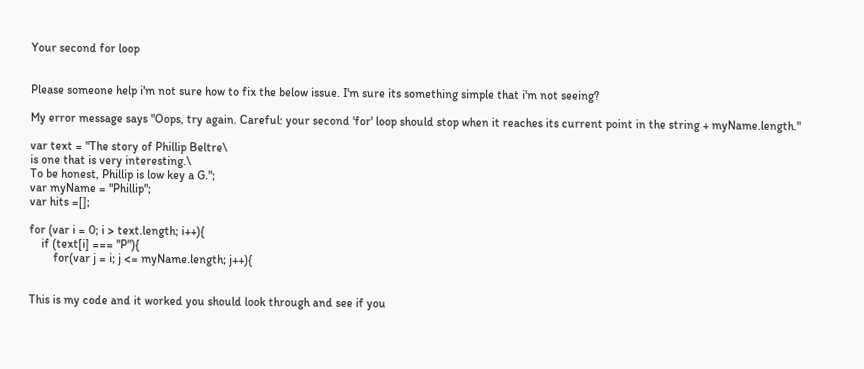Your second for loop


Please someone help i'm not sure how to fix the below issue. I'm sure its something simple that i'm not seeing?

My error message says "Oops, try again. Careful: your second 'for' loop should stop when it reaches its current point in the string + myName.length."

var text = "The story of Phillip Beltre\
is one that is very interesting.\
To be honest, Phillip is low key a G.";
var myName = "Phillip";
var hits =[];

for (var i = 0; i > text.length; i++){
    if (text[i] === "P"){
        for(var j = i; j <= myName.length; j++){


This is my code and it worked you should look through and see if you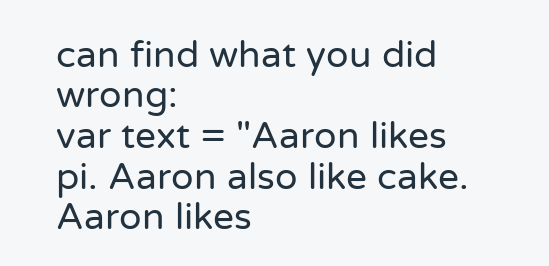can find what you did wrong:
var text = "Aaron likes pi. Aaron also like cake. Aaron likes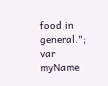food in general.";
var myName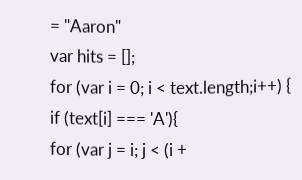= "Aaron"
var hits = [];
for (var i = 0; i < text.length;i++) {
if (text[i] === 'A'){
for (var j = i; j < (i +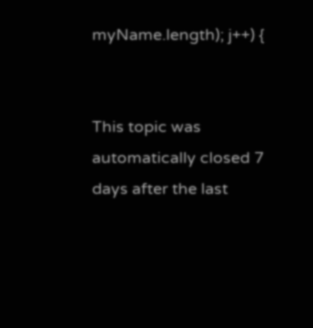myName.length); j++) {


This topic was automatically closed 7 days after the last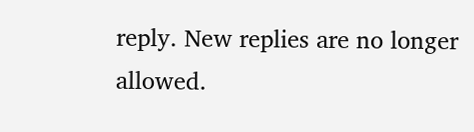reply. New replies are no longer allowed.